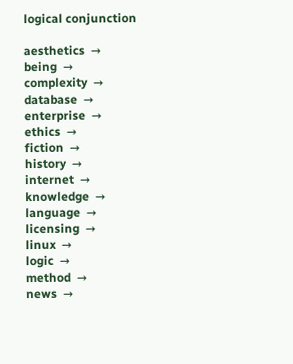logical conjunction

aesthetics  →
being  →
complexity  →
database  →
enterprise  →
ethics  →
fiction  →
history  →
internet  →
knowledge  →
language  →
licensing  →
linux  →
logic  →
method  →
news  →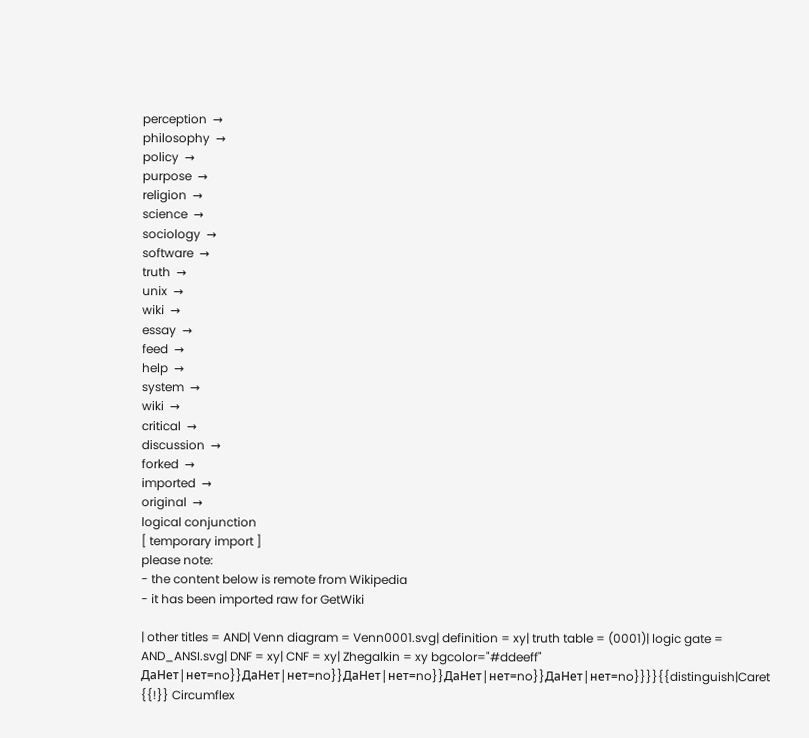perception  →
philosophy  →
policy  →
purpose  →
religion  →
science  →
sociology  →
software  →
truth  →
unix  →
wiki  →
essay  →
feed  →
help  →
system  →
wiki  →
critical  →
discussion  →
forked  →
imported  →
original  →
logical conjunction
[ temporary import ]
please note:
- the content below is remote from Wikipedia
- it has been imported raw for GetWiki

| other titles = AND| Venn diagram = Venn0001.svg| definition = xy| truth table = (0001)| logic gate = AND_ANSI.svg| DNF = xy| CNF = xy| Zhegalkin = xy bgcolor="#ddeeff"
ДаНет|нет=no}}ДаНет|нет=no}}ДаНет|нет=no}}ДаНет|нет=no}}ДаНет|нет=no}}}}{{distinguish|Caret {{!}} Circumflex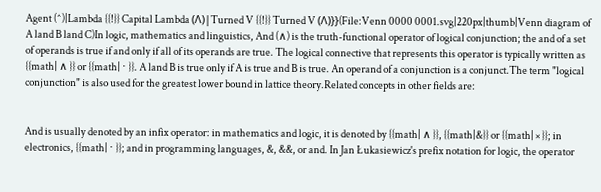Agent (^)|Lambda {{!}} Capital Lambda (Λ)|Turned V {{!}} Turned V (Λ)}}(File:Venn 0000 0001.svg|220px|thumb|Venn diagram of A land B land C)In logic, mathematics and linguistics, And (∧) is the truth-functional operator of logical conjunction; the and of a set of operands is true if and only if all of its operands are true. The logical connective that represents this operator is typically written as {{math| ∧ }} or {{math| ⋅ }}. A land B is true only if A is true and B is true. An operand of a conjunction is a conjunct.The term "logical conjunction" is also used for the greatest lower bound in lattice theory.Related concepts in other fields are:


And is usually denoted by an infix operator: in mathematics and logic, it is denoted by {{math| ∧ }}, {{math|&}} or {{math| × }}; in electronics, {{math| ⋅ }}; and in programming languages, &, &&, or and. In Jan Łukasiewicz's prefix notation for logic, the operator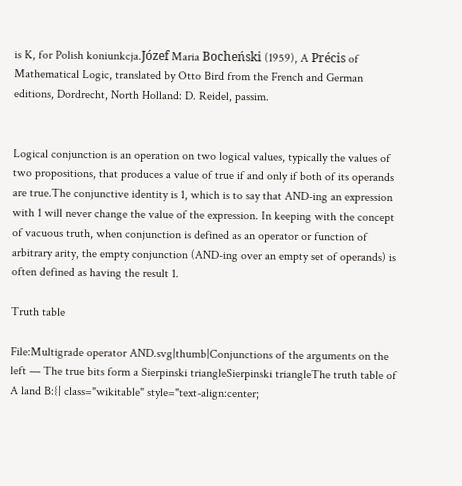is K, for Polish koniunkcja.Józef Maria Bocheński (1959), A Précis of Mathematical Logic, translated by Otto Bird from the French and German editions, Dordrecht, North Holland: D. Reidel, passim.


Logical conjunction is an operation on two logical values, typically the values of two propositions, that produces a value of true if and only if both of its operands are true.The conjunctive identity is 1, which is to say that AND-ing an expression with 1 will never change the value of the expression. In keeping with the concept of vacuous truth, when conjunction is defined as an operator or function of arbitrary arity, the empty conjunction (AND-ing over an empty set of operands) is often defined as having the result 1.

Truth table

File:Multigrade operator AND.svg|thumb|Conjunctions of the arguments on the left — The true bits form a Sierpinski triangleSierpinski triangleThe truth table of A land B:{| class="wikitable" style="text-align:center;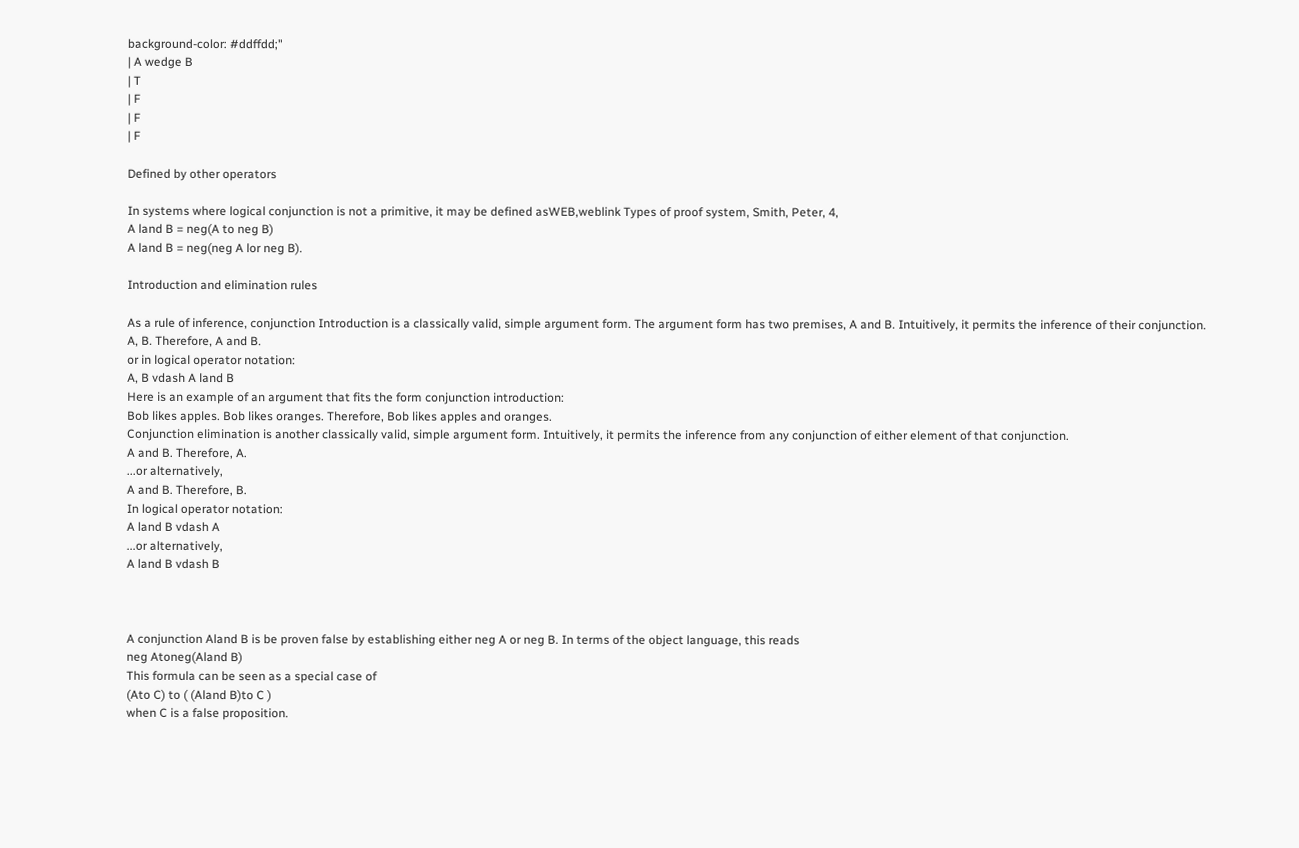background-color: #ddffdd;"
| A wedge B
| T
| F
| F
| F

Defined by other operators

In systems where logical conjunction is not a primitive, it may be defined asWEB,weblink Types of proof system, Smith, Peter, 4,
A land B = neg(A to neg B)
A land B = neg(neg A lor neg B).

Introduction and elimination rules

As a rule of inference, conjunction Introduction is a classically valid, simple argument form. The argument form has two premises, A and B. Intuitively, it permits the inference of their conjunction.
A, B. Therefore, A and B.
or in logical operator notation:
A, B vdash A land B
Here is an example of an argument that fits the form conjunction introduction:
Bob likes apples. Bob likes oranges. Therefore, Bob likes apples and oranges.
Conjunction elimination is another classically valid, simple argument form. Intuitively, it permits the inference from any conjunction of either element of that conjunction.
A and B. Therefore, A.
...or alternatively,
A and B. Therefore, B.
In logical operator notation:
A land B vdash A
...or alternatively,
A land B vdash B



A conjunction Aland B is be proven false by establishing either neg A or neg B. In terms of the object language, this reads
neg Atoneg(Aland B)
This formula can be seen as a special case of
(Ato C) to ( (Aland B)to C )
when C is a false proposition.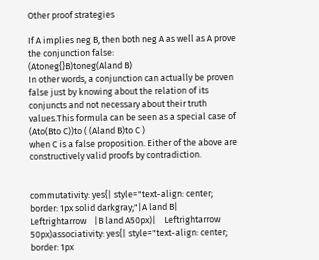Other proof strategies

If A implies neg B, then both neg A as well as A prove the conjunction false:
(Atoneg{}B)toneg(Aland B)
In other words, a conjunction can actually be proven false just by knowing about the relation of its conjuncts and not necessary about their truth values.This formula can be seen as a special case of
(Ato(Bto C))to ( (Aland B)to C )
when C is a false proposition. Either of the above are constructively valid proofs by contradiction.


commutativity: yes{| style="text-align: center; border: 1px solid darkgray;"|A land B|    Leftrightarrow    |B land A50px)|    Leftrightarrow    50px)associativity: yes{| style="text-align: center; border: 1px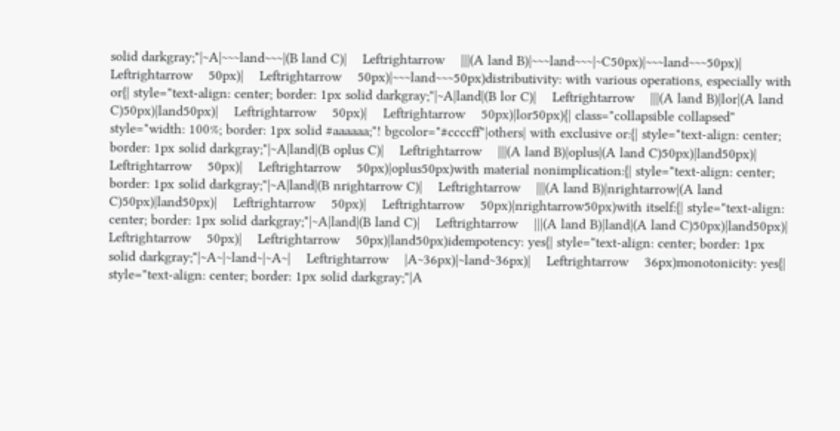solid darkgray;"|~A|~~~land~~~|(B land C)|    Leftrightarrow    |||(A land B)|~~~land~~~|~C50px)|~~~land~~~50px)|    Leftrightarrow    50px)|    Leftrightarrow    50px)|~~~land~~~50px)distributivity: with various operations, especially with or{| style="text-align: center; border: 1px solid darkgray;"|~A|land|(B lor C)|    Leftrightarrow    |||(A land B)|lor|(A land C)50px)|land50px)|    Leftrightarrow    50px)|    Leftrightarrow    50px)|lor50px){| class="collapsible collapsed" style="width: 100%; border: 1px solid #aaaaaa;"! bgcolor="#ccccff"|others| with exclusive or:{| style="text-align: center; border: 1px solid darkgray;"|~A|land|(B oplus C)|    Leftrightarrow    |||(A land B)|oplus|(A land C)50px)|land50px)|    Leftrightarrow    50px)|    Leftrightarrow    50px)|oplus50px)with material nonimplication:{| style="text-align: center; border: 1px solid darkgray;"|~A|land|(B nrightarrow C)|    Leftrightarrow    |||(A land B)|nrightarrow|(A land C)50px)|land50px)|    Leftrightarrow    50px)|    Leftrightarrow    50px)|nrightarrow50px)with itself:{| style="text-align: center; border: 1px solid darkgray;"|~A|land|(B land C)|    Leftrightarrow    |||(A land B)|land|(A land C)50px)|land50px)|    Leftrightarrow    50px)|    Leftrightarrow    50px)|land50px)idempotency: yes{| style="text-align: center; border: 1px solid darkgray;"|~A~|~land~|~A~|    Leftrightarrow    |A~36px)|~land~36px)|    Leftrightarrow    36px)monotonicity: yes{| style="text-align: center; border: 1px solid darkgray;"|A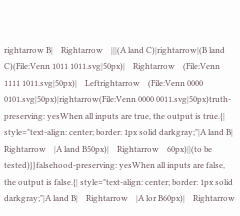rightarrow B|    Rightarrow    |||(A land C)|rightarrow|(B land C)(File:Venn 1011 1011.svg|50px)|    Rightarrow    (File:Venn 1111 1011.svg|50px)|    Leftrightarrow    (File:Venn 0000 0101.svg|50px)|rightarrow(File:Venn 0000 0011.svg|50px)truth-preserving: yesWhen all inputs are true, the output is true.{| style="text-align: center; border: 1px solid darkgray;"|A land B|    Rightarrow    |A land B50px)|    Rightarrow    60px)||(to be tested)}}falsehood-preserving: yesWhen all inputs are false, the output is false.{| style="text-align: center; border: 1px solid darkgray;"|A land B|    Rightarrow    |A lor B60px)|    Rightarrow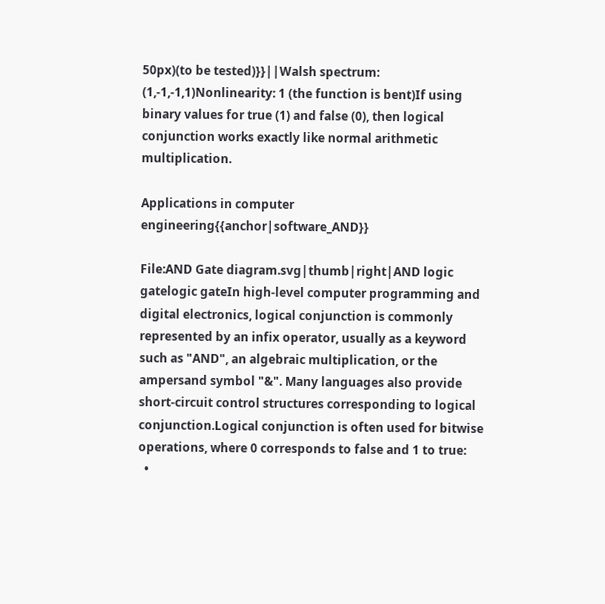50px)(to be tested)}}||Walsh spectrum: (1,-1,-1,1)Nonlinearity: 1 (the function is bent)If using binary values for true (1) and false (0), then logical conjunction works exactly like normal arithmetic multiplication.

Applications in computer engineering{{anchor|software_AND}}

File:AND Gate diagram.svg|thumb|right|AND logic gatelogic gateIn high-level computer programming and digital electronics, logical conjunction is commonly represented by an infix operator, usually as a keyword such as "AND", an algebraic multiplication, or the ampersand symbol "&". Many languages also provide short-circuit control structures corresponding to logical conjunction.Logical conjunction is often used for bitwise operations, where 0 corresponds to false and 1 to true:
  •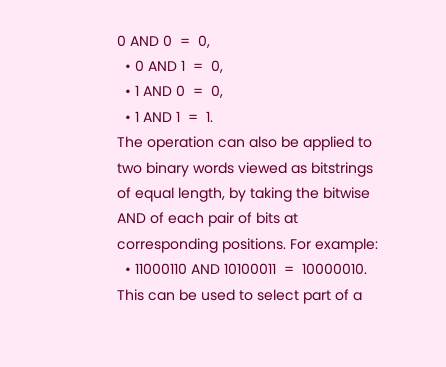0 AND 0  =  0,
  • 0 AND 1  =  0,
  • 1 AND 0  =  0,
  • 1 AND 1  =  1.
The operation can also be applied to two binary words viewed as bitstrings of equal length, by taking the bitwise AND of each pair of bits at corresponding positions. For example:
  • 11000110 AND 10100011  =  10000010.
This can be used to select part of a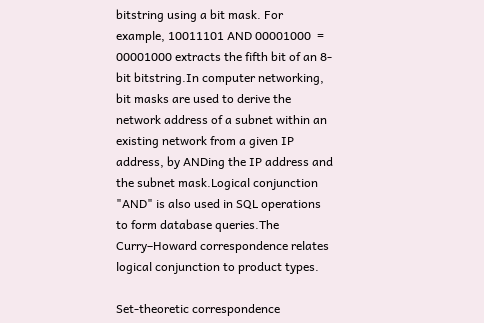bitstring using a bit mask. For example, 10011101 AND 00001000  =  00001000 extracts the fifth bit of an 8-bit bitstring.In computer networking, bit masks are used to derive the network address of a subnet within an existing network from a given IP address, by ANDing the IP address and the subnet mask.Logical conjunction "AND" is also used in SQL operations to form database queries.The Curry–Howard correspondence relates logical conjunction to product types.

Set-theoretic correspondence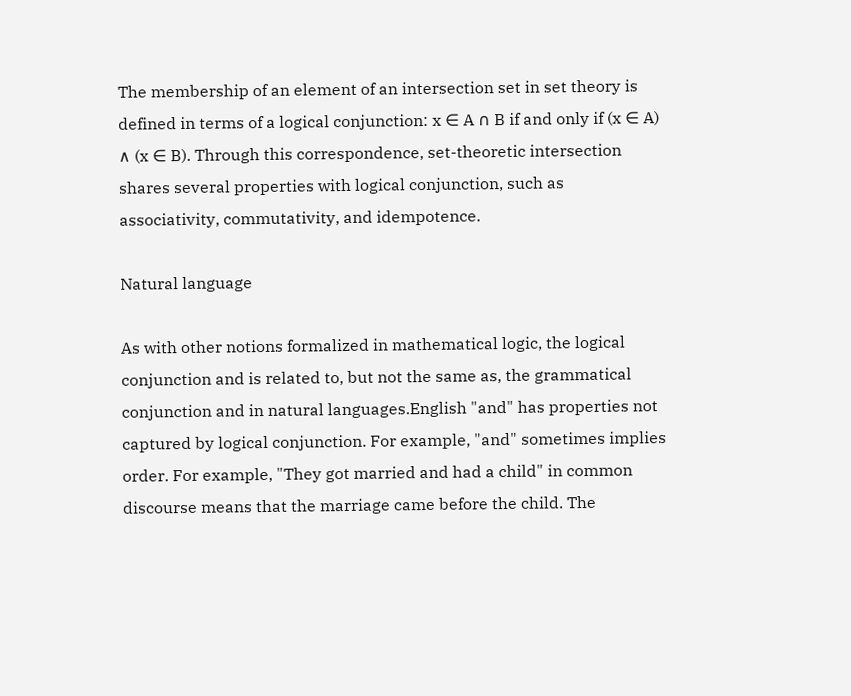The membership of an element of an intersection set in set theory is defined in terms of a logical conjunction: x ∈ A ∩ B if and only if (x ∈ A) ∧ (x ∈ B). Through this correspondence, set-theoretic intersection shares several properties with logical conjunction, such as associativity, commutativity, and idempotence.

Natural language

As with other notions formalized in mathematical logic, the logical conjunction and is related to, but not the same as, the grammatical conjunction and in natural languages.English "and" has properties not captured by logical conjunction. For example, "and" sometimes implies order. For example, "They got married and had a child" in common discourse means that the marriage came before the child. The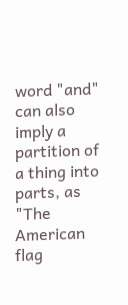word "and" can also imply a partition of a thing into parts, as "The American flag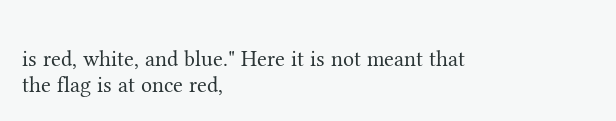is red, white, and blue." Here it is not meant that the flag is at once red,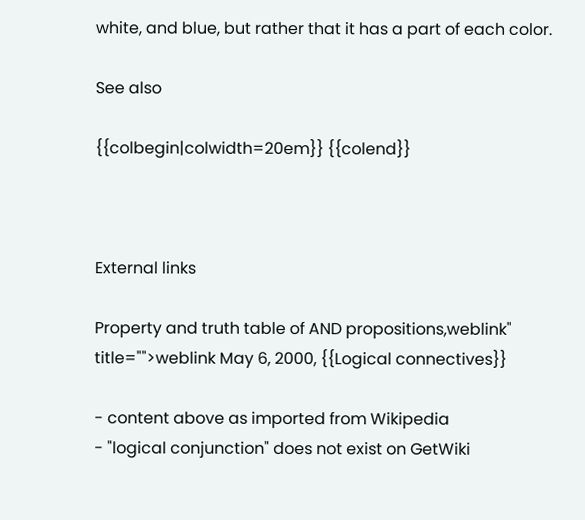white, and blue, but rather that it has a part of each color.

See also

{{colbegin|colwidth=20em}} {{colend}}



External links

Property and truth table of AND propositions,weblink" title="">weblink May 6, 2000, {{Logical connectives}}

- content above as imported from Wikipedia
- "logical conjunction" does not exist on GetWiki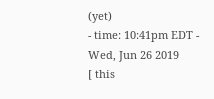(yet)
- time: 10:41pm EDT - Wed, Jun 26 2019
[ this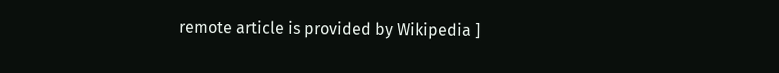remote article is provided by Wikipedia ]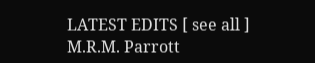LATEST EDITS [ see all ]
M.R.M. Parrott